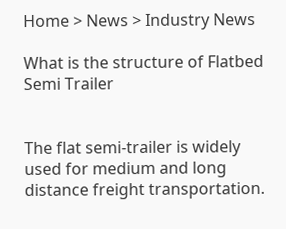Home > News > Industry News

What is the structure of Flatbed Semi Trailer


The flat semi-trailer is widely used for medium and long distance freight transportation.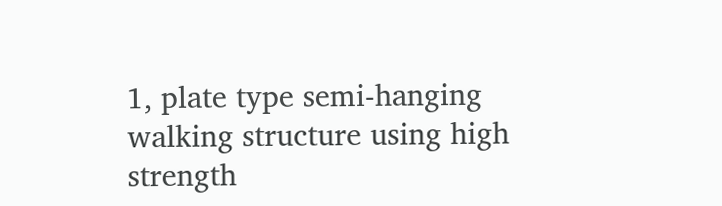1, plate type semi-hanging walking structure using high strength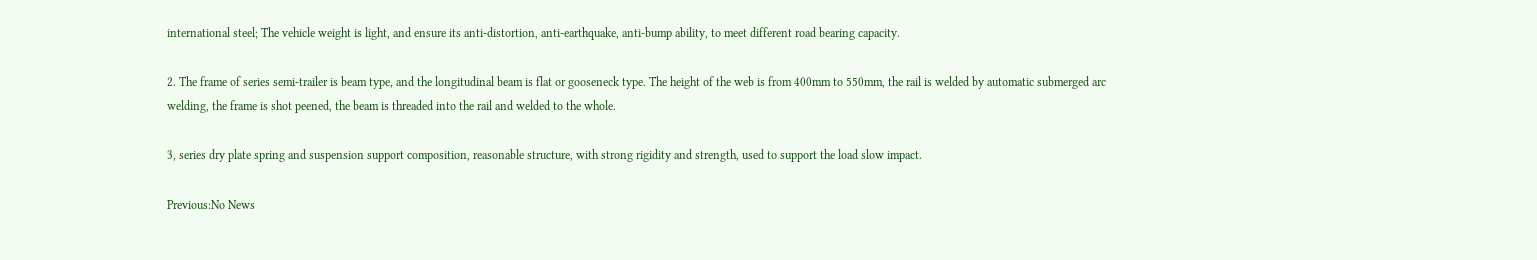international steel; The vehicle weight is light, and ensure its anti-distortion, anti-earthquake, anti-bump ability, to meet different road bearing capacity.

2. The frame of series semi-trailer is beam type, and the longitudinal beam is flat or gooseneck type. The height of the web is from 400mm to 550mm, the rail is welded by automatic submerged arc welding, the frame is shot peened, the beam is threaded into the rail and welded to the whole.

3, series dry plate spring and suspension support composition, reasonable structure, with strong rigidity and strength, used to support the load slow impact.

Previous:No News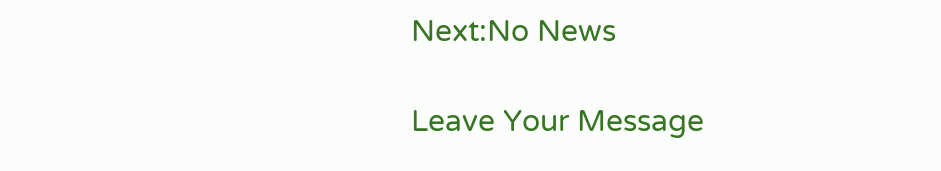Next:No News

Leave Your Message